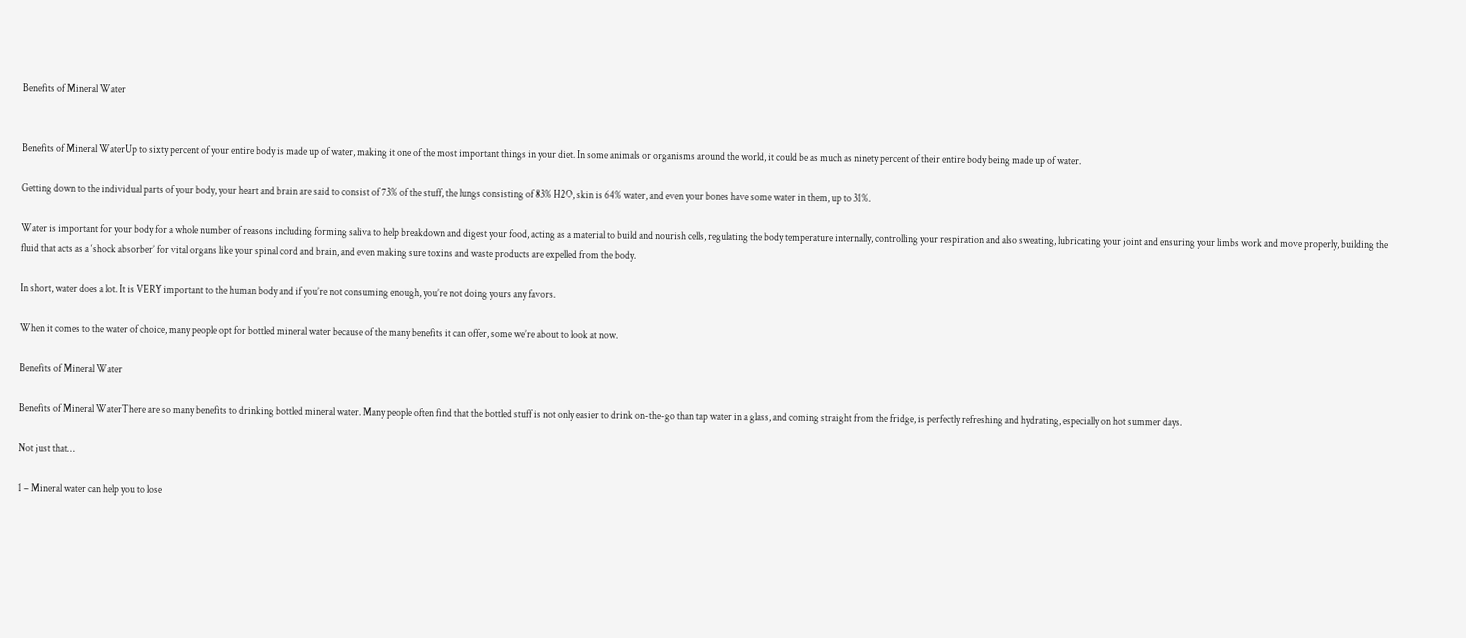Benefits of Mineral Water


Benefits of Mineral WaterUp to sixty percent of your entire body is made up of water, making it one of the most important things in your diet. In some animals or organisms around the world, it could be as much as ninety percent of their entire body being made up of water.

Getting down to the individual parts of your body, your heart and brain are said to consist of 73% of the stuff, the lungs consisting of 83% H2O, skin is 64% water, and even your bones have some water in them, up to 31%.

Water is important for your body for a whole number of reasons including forming saliva to help breakdown and digest your food, acting as a material to build and nourish cells, regulating the body temperature internally, controlling your respiration and also sweating, lubricating your joint and ensuring your limbs work and move properly, building the fluid that acts as a ‘shock absorber’ for vital organs like your spinal cord and brain, and even making sure toxins and waste products are expelled from the body.

In short, water does a lot. It is VERY important to the human body and if you’re not consuming enough, you’re not doing yours any favors.

When it comes to the water of choice, many people opt for bottled mineral water because of the many benefits it can offer, some we’re about to look at now.

Benefits of Mineral Water

Benefits of Mineral WaterThere are so many benefits to drinking bottled mineral water. Many people often find that the bottled stuff is not only easier to drink on-the-go than tap water in a glass, and coming straight from the fridge, is perfectly refreshing and hydrating, especially on hot summer days.

Not just that…

1 – Mineral water can help you to lose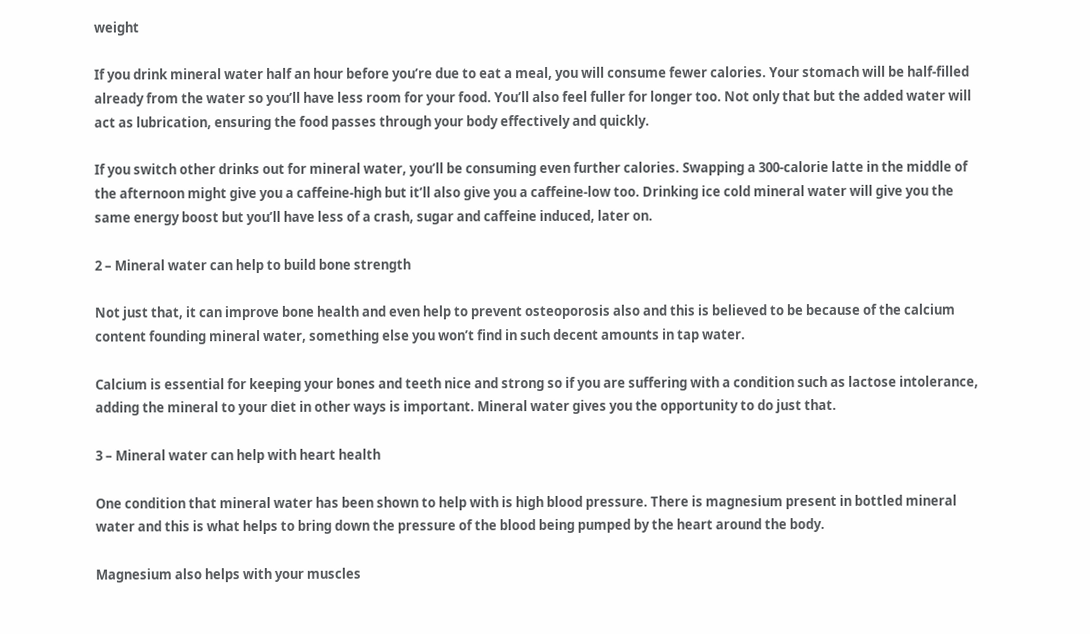weight

If you drink mineral water half an hour before you’re due to eat a meal, you will consume fewer calories. Your stomach will be half-filled already from the water so you’ll have less room for your food. You’ll also feel fuller for longer too. Not only that but the added water will act as lubrication, ensuring the food passes through your body effectively and quickly.

If you switch other drinks out for mineral water, you’ll be consuming even further calories. Swapping a 300-calorie latte in the middle of the afternoon might give you a caffeine-high but it’ll also give you a caffeine-low too. Drinking ice cold mineral water will give you the same energy boost but you’ll have less of a crash, sugar and caffeine induced, later on.

2 – Mineral water can help to build bone strength

Not just that, it can improve bone health and even help to prevent osteoporosis also and this is believed to be because of the calcium content founding mineral water, something else you won’t find in such decent amounts in tap water.

Calcium is essential for keeping your bones and teeth nice and strong so if you are suffering with a condition such as lactose intolerance, adding the mineral to your diet in other ways is important. Mineral water gives you the opportunity to do just that.

3 – Mineral water can help with heart health

One condition that mineral water has been shown to help with is high blood pressure. There is magnesium present in bottled mineral water and this is what helps to bring down the pressure of the blood being pumped by the heart around the body.

Magnesium also helps with your muscles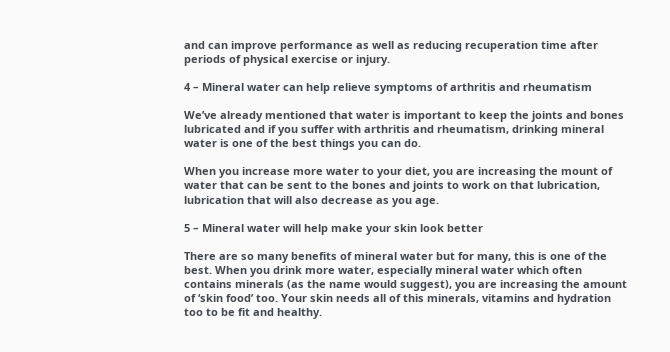and can improve performance as well as reducing recuperation time after periods of physical exercise or injury.

4 – Mineral water can help relieve symptoms of arthritis and rheumatism

We’ve already mentioned that water is important to keep the joints and bones lubricated and if you suffer with arthritis and rheumatism, drinking mineral water is one of the best things you can do.

When you increase more water to your diet, you are increasing the mount of water that can be sent to the bones and joints to work on that lubrication, lubrication that will also decrease as you age.

5 – Mineral water will help make your skin look better

There are so many benefits of mineral water but for many, this is one of the best. When you drink more water, especially mineral water which often contains minerals (as the name would suggest), you are increasing the amount of ‘skin food’ too. Your skin needs all of this minerals, vitamins and hydration too to be fit and healthy.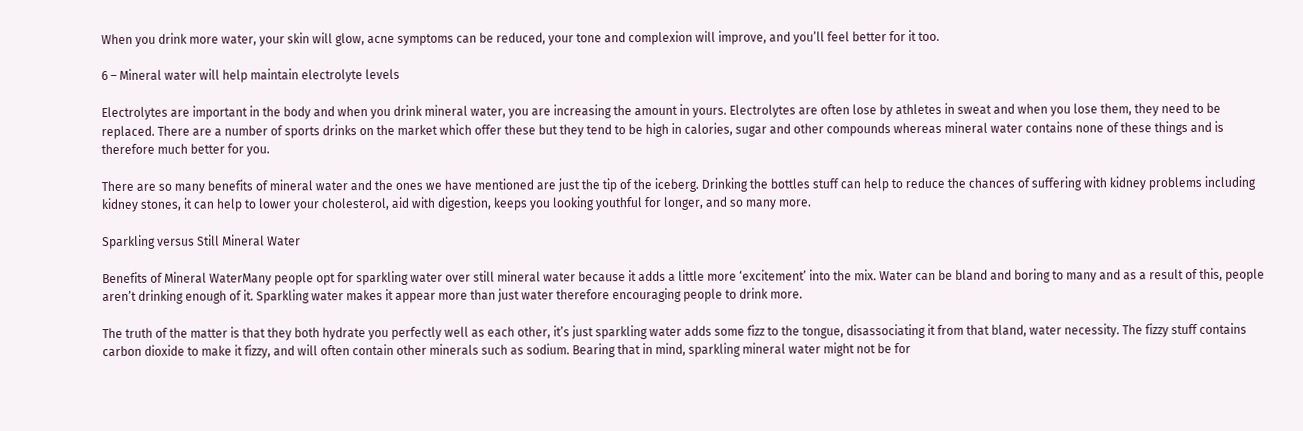When you drink more water, your skin will glow, acne symptoms can be reduced, your tone and complexion will improve, and you’ll feel better for it too.

6 – Mineral water will help maintain electrolyte levels

Electrolytes are important in the body and when you drink mineral water, you are increasing the amount in yours. Electrolytes are often lose by athletes in sweat and when you lose them, they need to be replaced. There are a number of sports drinks on the market which offer these but they tend to be high in calories, sugar and other compounds whereas mineral water contains none of these things and is therefore much better for you.

There are so many benefits of mineral water and the ones we have mentioned are just the tip of the iceberg. Drinking the bottles stuff can help to reduce the chances of suffering with kidney problems including kidney stones, it can help to lower your cholesterol, aid with digestion, keeps you looking youthful for longer, and so many more.

Sparkling versus Still Mineral Water

Benefits of Mineral WaterMany people opt for sparkling water over still mineral water because it adds a little more ‘excitement’ into the mix. Water can be bland and boring to many and as a result of this, people aren’t drinking enough of it. Sparkling water makes it appear more than just water therefore encouraging people to drink more.

The truth of the matter is that they both hydrate you perfectly well as each other, it’s just sparkling water adds some fizz to the tongue, disassociating it from that bland, water necessity. The fizzy stuff contains carbon dioxide to make it fizzy, and will often contain other minerals such as sodium. Bearing that in mind, sparkling mineral water might not be for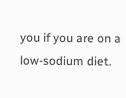you if you are on a low-sodium diet.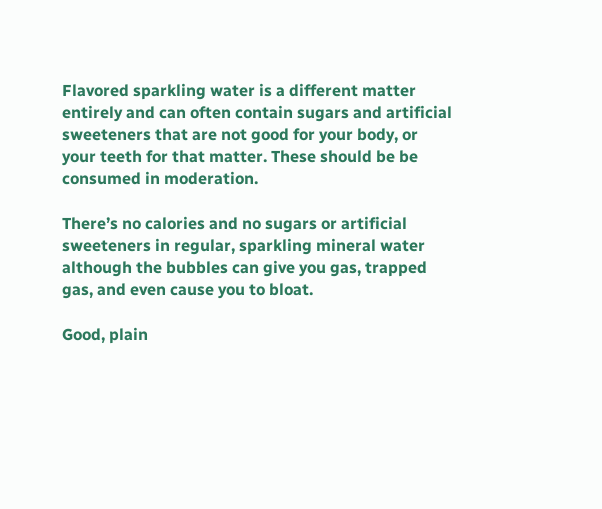Flavored sparkling water is a different matter entirely and can often contain sugars and artificial sweeteners that are not good for your body, or your teeth for that matter. These should be be consumed in moderation.

There’s no calories and no sugars or artificial sweeteners in regular, sparkling mineral water although the bubbles can give you gas, trapped gas, and even cause you to bloat.

Good, plain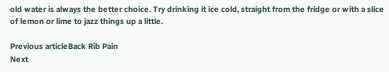old water is always the better choice. Try drinking it ice cold, straight from the fridge or with a slice of lemon or lime to jazz things up a little.

Previous articleBack Rib Pain
Next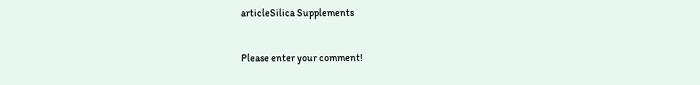articleSilica Supplements


Please enter your comment!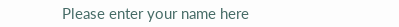Please enter your name here